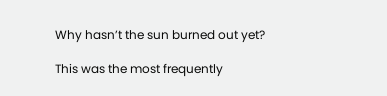Why hasn’t the sun burned out yet?

This was the most frequently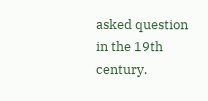asked question in the 19th century.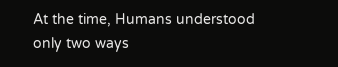At the time, Humans understood  only two ways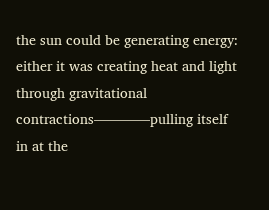the sun could be generating energy: either it was creating heat and light through gravitational contractions————pulling itself in at the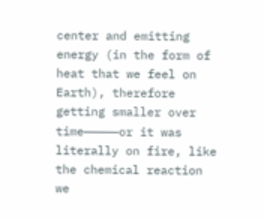center and emitting energy (in the form of heat that we feel on Earth), therefore getting smaller over time—————or it was literally on fire, like the chemical reaction we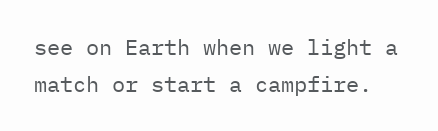see on Earth when we light a match or start a campfire.